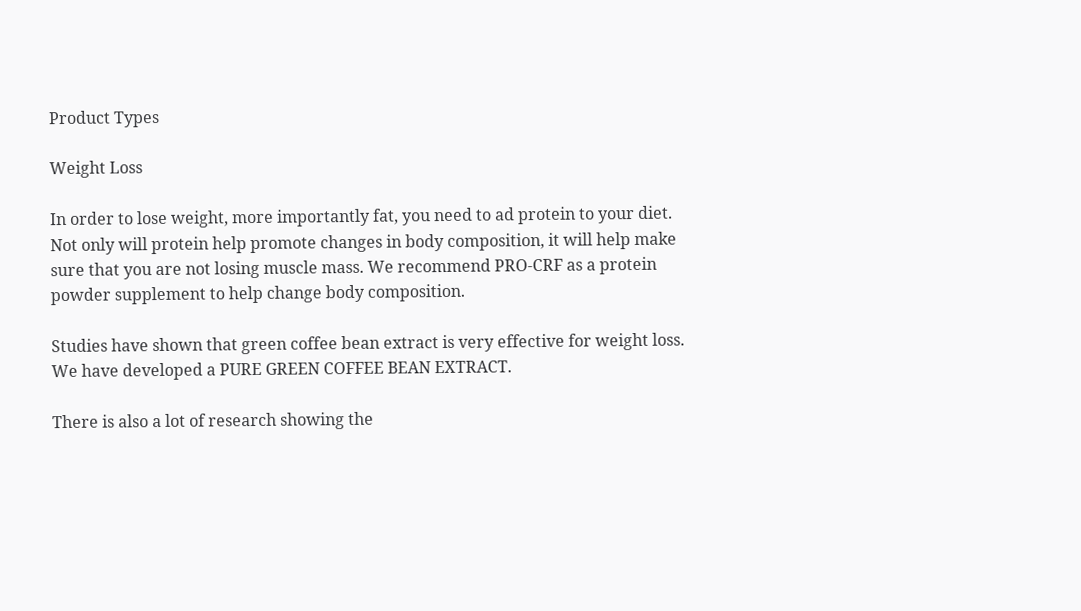Product Types

Weight Loss

In order to lose weight, more importantly fat, you need to ad protein to your diet. Not only will protein help promote changes in body composition, it will help make sure that you are not losing muscle mass. We recommend PRO-CRF as a protein powder supplement to help change body composition.

Studies have shown that green coffee bean extract is very effective for weight loss. We have developed a PURE GREEN COFFEE BEAN EXTRACT.

There is also a lot of research showing the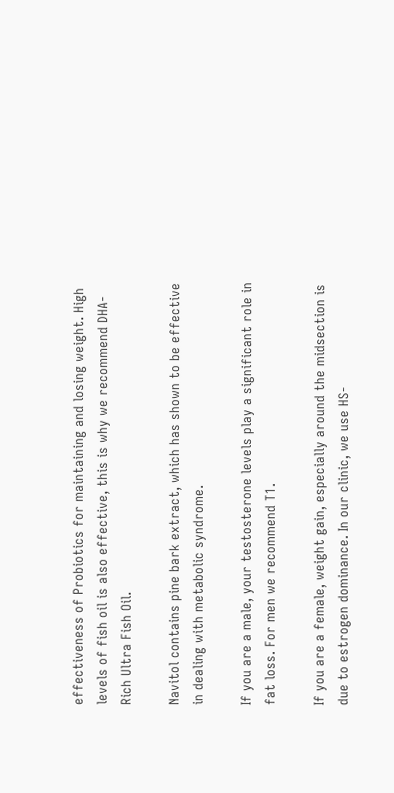effectiveness of Probiotics for maintaining and losing weight. High levels of fish oil is also effective, this is why we recommend DHA-Rich Ultra Fish Oil.

Navitol contains pine bark extract, which has shown to be effective in dealing with metabolic syndrome.

If you are a male, your testosterone levels play a significant role in fat loss. For men we recommend T1.

If you are a female, weight gain, especially around the midsection is due to estrogen dominance. In our clinic, we use HS-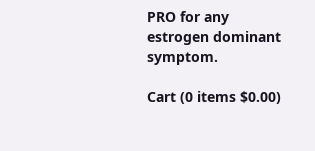PRO for any estrogen dominant symptom.

Cart (0 items $0.00)